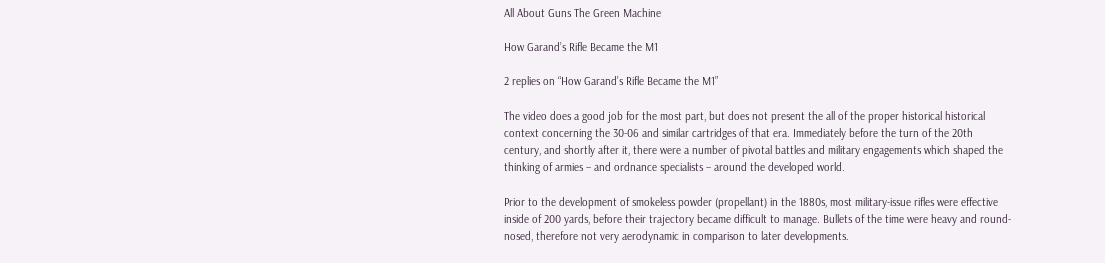All About Guns The Green Machine

How Garand’s Rifle Became the M1

2 replies on “How Garand’s Rifle Became the M1”

The video does a good job for the most part, but does not present the all of the proper historical historical context concerning the 30-06 and similar cartridges of that era. Immediately before the turn of the 20th century, and shortly after it, there were a number of pivotal battles and military engagements which shaped the thinking of armies – and ordnance specialists – around the developed world.

Prior to the development of smokeless powder (propellant) in the 1880s, most military-issue rifles were effective inside of 200 yards, before their trajectory became difficult to manage. Bullets of the time were heavy and round-nosed, therefore not very aerodynamic in comparison to later developments.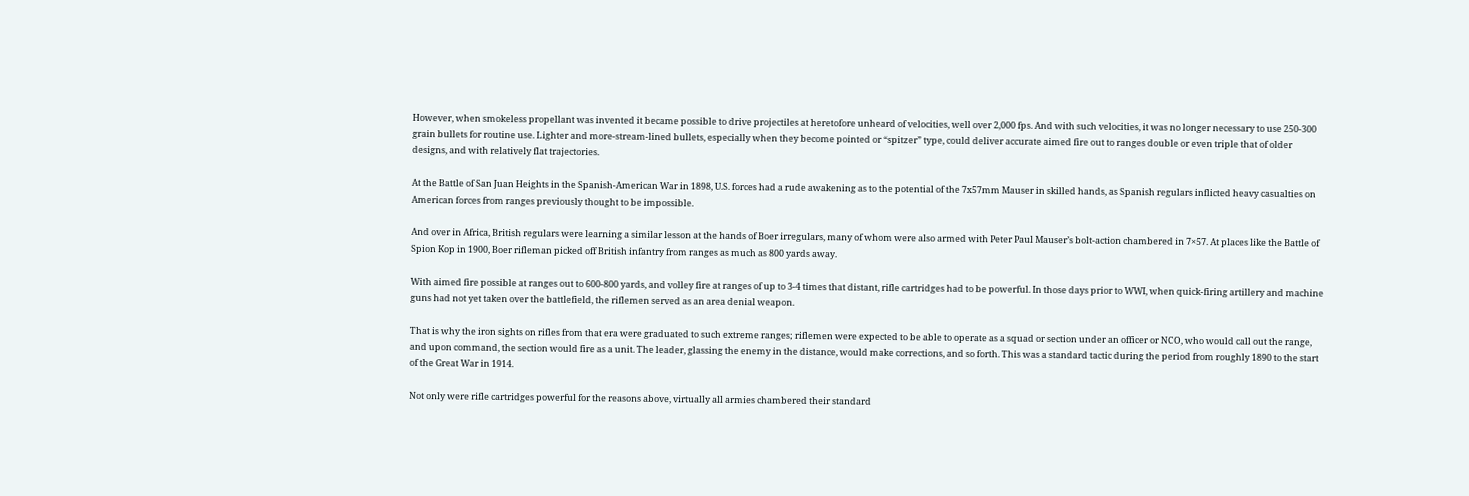However, when smokeless propellant was invented it became possible to drive projectiles at heretofore unheard of velocities, well over 2,000 fps. And with such velocities, it was no longer necessary to use 250-300 grain bullets for routine use. Lighter and more-stream-lined bullets, especially when they become pointed or “spitzer” type, could deliver accurate aimed fire out to ranges double or even triple that of older designs, and with relatively flat trajectories.

At the Battle of San Juan Heights in the Spanish-American War in 1898, U.S. forces had a rude awakening as to the potential of the 7x57mm Mauser in skilled hands, as Spanish regulars inflicted heavy casualties on American forces from ranges previously thought to be impossible.

And over in Africa, British regulars were learning a similar lesson at the hands of Boer irregulars, many of whom were also armed with Peter Paul Mauser’s bolt-action chambered in 7×57. At places like the Battle of Spion Kop in 1900, Boer rifleman picked off British infantry from ranges as much as 800 yards away.

With aimed fire possible at ranges out to 600-800 yards, and volley fire at ranges of up to 3-4 times that distant, rifle cartridges had to be powerful. In those days prior to WWI, when quick-firing artillery and machine guns had not yet taken over the battlefield, the riflemen served as an area denial weapon.

That is why the iron sights on rifles from that era were graduated to such extreme ranges; riflemen were expected to be able to operate as a squad or section under an officer or NCO, who would call out the range, and upon command, the section would fire as a unit. The leader, glassing the enemy in the distance, would make corrections, and so forth. This was a standard tactic during the period from roughly 1890 to the start of the Great War in 1914.

Not only were rifle cartridges powerful for the reasons above, virtually all armies chambered their standard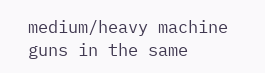medium/heavy machine guns in the same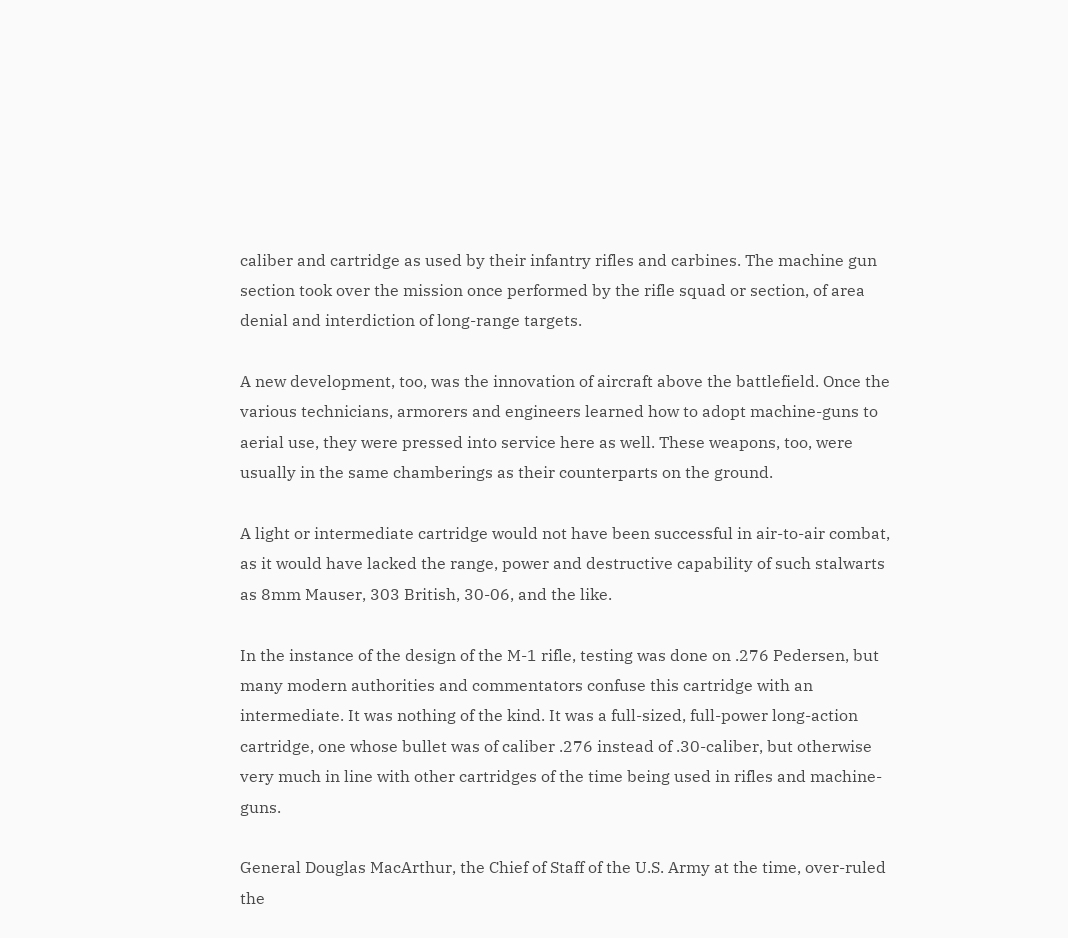caliber and cartridge as used by their infantry rifles and carbines. The machine gun section took over the mission once performed by the rifle squad or section, of area denial and interdiction of long-range targets.

A new development, too, was the innovation of aircraft above the battlefield. Once the various technicians, armorers and engineers learned how to adopt machine-guns to aerial use, they were pressed into service here as well. These weapons, too, were usually in the same chamberings as their counterparts on the ground.

A light or intermediate cartridge would not have been successful in air-to-air combat, as it would have lacked the range, power and destructive capability of such stalwarts as 8mm Mauser, 303 British, 30-06, and the like.

In the instance of the design of the M-1 rifle, testing was done on .276 Pedersen, but many modern authorities and commentators confuse this cartridge with an intermediate. It was nothing of the kind. It was a full-sized, full-power long-action cartridge, one whose bullet was of caliber .276 instead of .30-caliber, but otherwise very much in line with other cartridges of the time being used in rifles and machine-guns.

General Douglas MacArthur, the Chief of Staff of the U.S. Army at the time, over-ruled the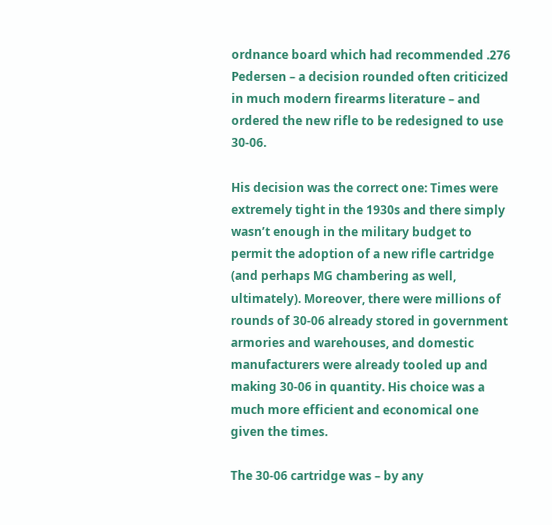ordnance board which had recommended .276 Pedersen – a decision rounded often criticized in much modern firearms literature – and ordered the new rifle to be redesigned to use 30-06.

His decision was the correct one: Times were extremely tight in the 1930s and there simply wasn’t enough in the military budget to permit the adoption of a new rifle cartridge (and perhaps MG chambering as well, ultimately). Moreover, there were millions of rounds of 30-06 already stored in government armories and warehouses, and domestic manufacturers were already tooled up and making 30-06 in quantity. His choice was a much more efficient and economical one given the times.

The 30-06 cartridge was – by any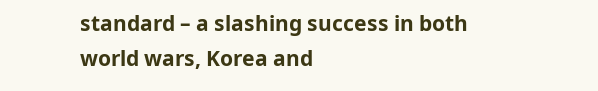standard – a slashing success in both world wars, Korea and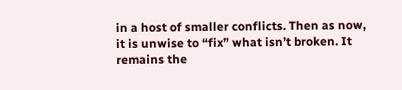in a host of smaller conflicts. Then as now, it is unwise to “fix” what isn’t broken. It remains the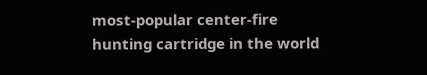most-popular center-fire hunting cartridge in the world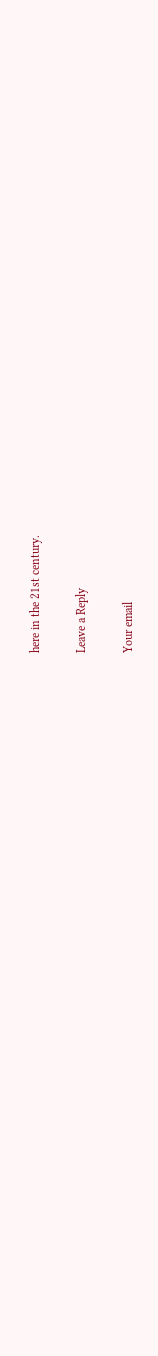here in the 21st century.

Leave a Reply

Your email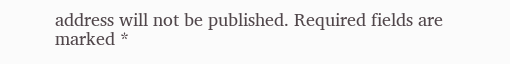address will not be published. Required fields are marked *